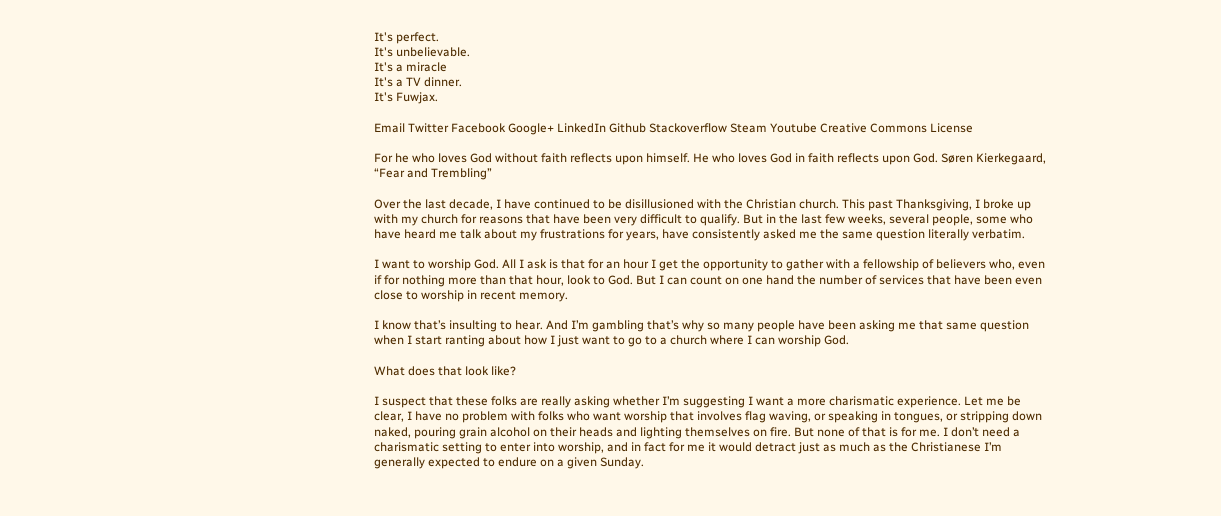It's perfect.
It's unbelievable.
It's a miracle
It's a TV dinner.
It's Fuwjax.

Email Twitter Facebook Google+ LinkedIn Github Stackoverflow Steam Youtube Creative Commons License

For he who loves God without faith reflects upon himself. He who loves God in faith reflects upon God. Søren Kierkegaard, “Fear and Trembling”

Over the last decade, I have continued to be disillusioned with the Christian church. This past Thanksgiving, I broke up with my church for reasons that have been very difficult to qualify. But in the last few weeks, several people, some who have heard me talk about my frustrations for years, have consistently asked me the same question literally verbatim.

I want to worship God. All I ask is that for an hour I get the opportunity to gather with a fellowship of believers who, even if for nothing more than that hour, look to God. But I can count on one hand the number of services that have been even close to worship in recent memory.

I know that’s insulting to hear. And I’m gambling that’s why so many people have been asking me that same question when I start ranting about how I just want to go to a church where I can worship God.

What does that look like?

I suspect that these folks are really asking whether I’m suggesting I want a more charismatic experience. Let me be clear, I have no problem with folks who want worship that involves flag waving, or speaking in tongues, or stripping down naked, pouring grain alcohol on their heads and lighting themselves on fire. But none of that is for me. I don’t need a charismatic setting to enter into worship, and in fact for me it would detract just as much as the Christianese I’m generally expected to endure on a given Sunday.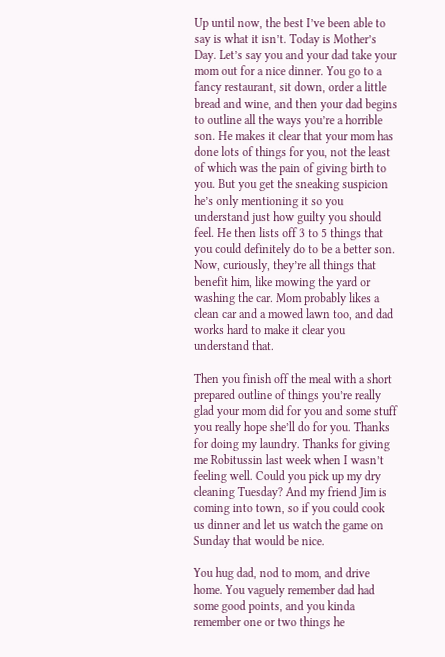Up until now, the best I’ve been able to say is what it isn’t. Today is Mother’s Day. Let’s say you and your dad take your mom out for a nice dinner. You go to a fancy restaurant, sit down, order a little bread and wine, and then your dad begins to outline all the ways you’re a horrible son. He makes it clear that your mom has done lots of things for you, not the least of which was the pain of giving birth to you. But you get the sneaking suspicion he’s only mentioning it so you understand just how guilty you should feel. He then lists off 3 to 5 things that you could definitely do to be a better son. Now, curiously, they’re all things that benefit him, like mowing the yard or washing the car. Mom probably likes a clean car and a mowed lawn too, and dad works hard to make it clear you understand that.

Then you finish off the meal with a short prepared outline of things you’re really glad your mom did for you and some stuff you really hope she’ll do for you. Thanks for doing my laundry. Thanks for giving me Robitussin last week when I wasn’t feeling well. Could you pick up my dry cleaning Tuesday? And my friend Jim is coming into town, so if you could cook us dinner and let us watch the game on Sunday that would be nice.

You hug dad, nod to mom, and drive home. You vaguely remember dad had some good points, and you kinda remember one or two things he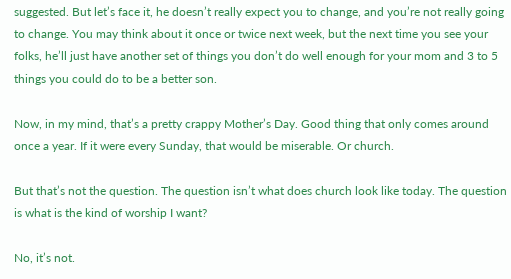suggested. But let’s face it, he doesn’t really expect you to change, and you’re not really going to change. You may think about it once or twice next week, but the next time you see your folks, he’ll just have another set of things you don’t do well enough for your mom and 3 to 5 things you could do to be a better son.

Now, in my mind, that’s a pretty crappy Mother’s Day. Good thing that only comes around once a year. If it were every Sunday, that would be miserable. Or church.

But that’s not the question. The question isn’t what does church look like today. The question is what is the kind of worship I want?

No, it’s not.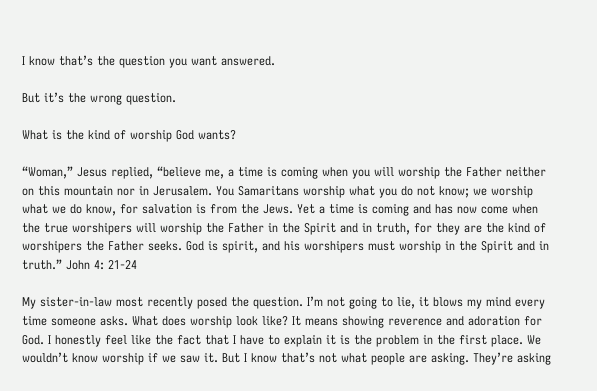I know that’s the question you want answered.

But it’s the wrong question.

What is the kind of worship God wants?

“Woman,” Jesus replied, “believe me, a time is coming when you will worship the Father neither on this mountain nor in Jerusalem. You Samaritans worship what you do not know; we worship what we do know, for salvation is from the Jews. Yet a time is coming and has now come when the true worshipers will worship the Father in the Spirit and in truth, for they are the kind of worshipers the Father seeks. God is spirit, and his worshipers must worship in the Spirit and in truth.” John 4: 21-24

My sister-in-law most recently posed the question. I’m not going to lie, it blows my mind every time someone asks. What does worship look like? It means showing reverence and adoration for God. I honestly feel like the fact that I have to explain it is the problem in the first place. We wouldn’t know worship if we saw it. But I know that’s not what people are asking. They’re asking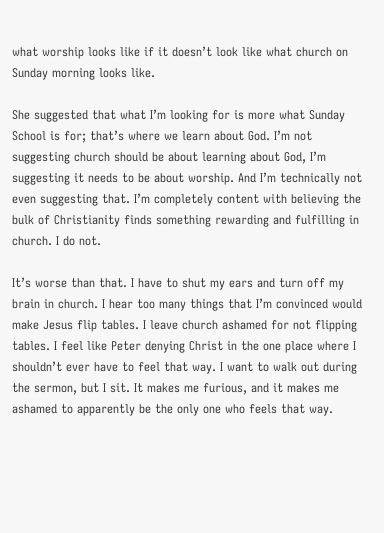what worship looks like if it doesn’t look like what church on Sunday morning looks like.

She suggested that what I’m looking for is more what Sunday School is for; that’s where we learn about God. I’m not suggesting church should be about learning about God, I’m suggesting it needs to be about worship. And I’m technically not even suggesting that. I’m completely content with believing the bulk of Christianity finds something rewarding and fulfilling in church. I do not.

It’s worse than that. I have to shut my ears and turn off my brain in church. I hear too many things that I’m convinced would make Jesus flip tables. I leave church ashamed for not flipping tables. I feel like Peter denying Christ in the one place where I shouldn’t ever have to feel that way. I want to walk out during the sermon, but I sit. It makes me furious, and it makes me ashamed to apparently be the only one who feels that way.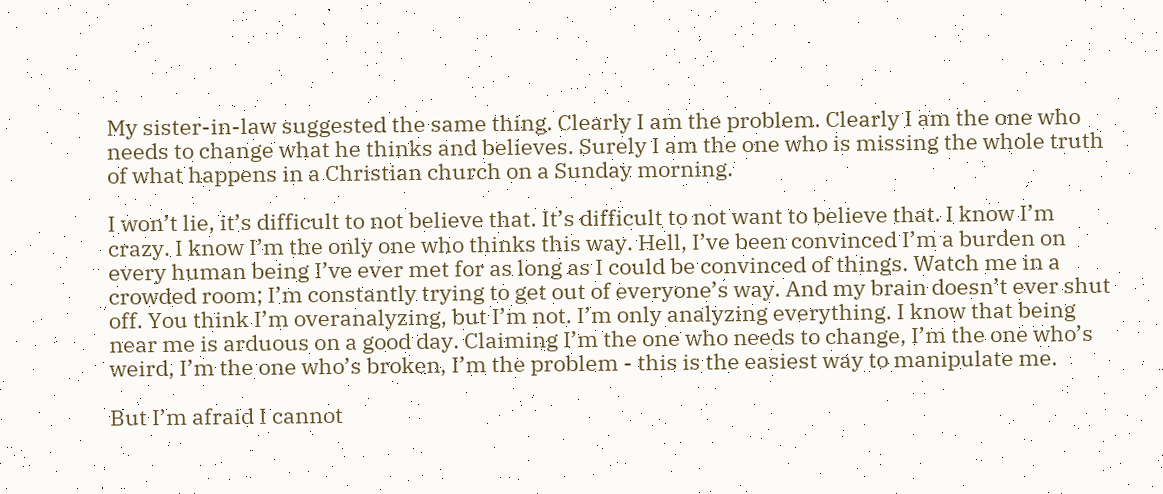My sister-in-law suggested the same thing. Clearly I am the problem. Clearly I am the one who needs to change what he thinks and believes. Surely I am the one who is missing the whole truth of what happens in a Christian church on a Sunday morning.

I won’t lie, it’s difficult to not believe that. It’s difficult to not want to believe that. I know I’m crazy. I know I’m the only one who thinks this way. Hell, I’ve been convinced I’m a burden on every human being I’ve ever met for as long as I could be convinced of things. Watch me in a crowded room; I’m constantly trying to get out of everyone’s way. And my brain doesn’t ever shut off. You think I’m overanalyzing, but I’m not. I’m only analyzing everything. I know that being near me is arduous on a good day. Claiming I’m the one who needs to change, I’m the one who’s weird, I’m the one who’s broken, I’m the problem - this is the easiest way to manipulate me.

But I’m afraid I cannot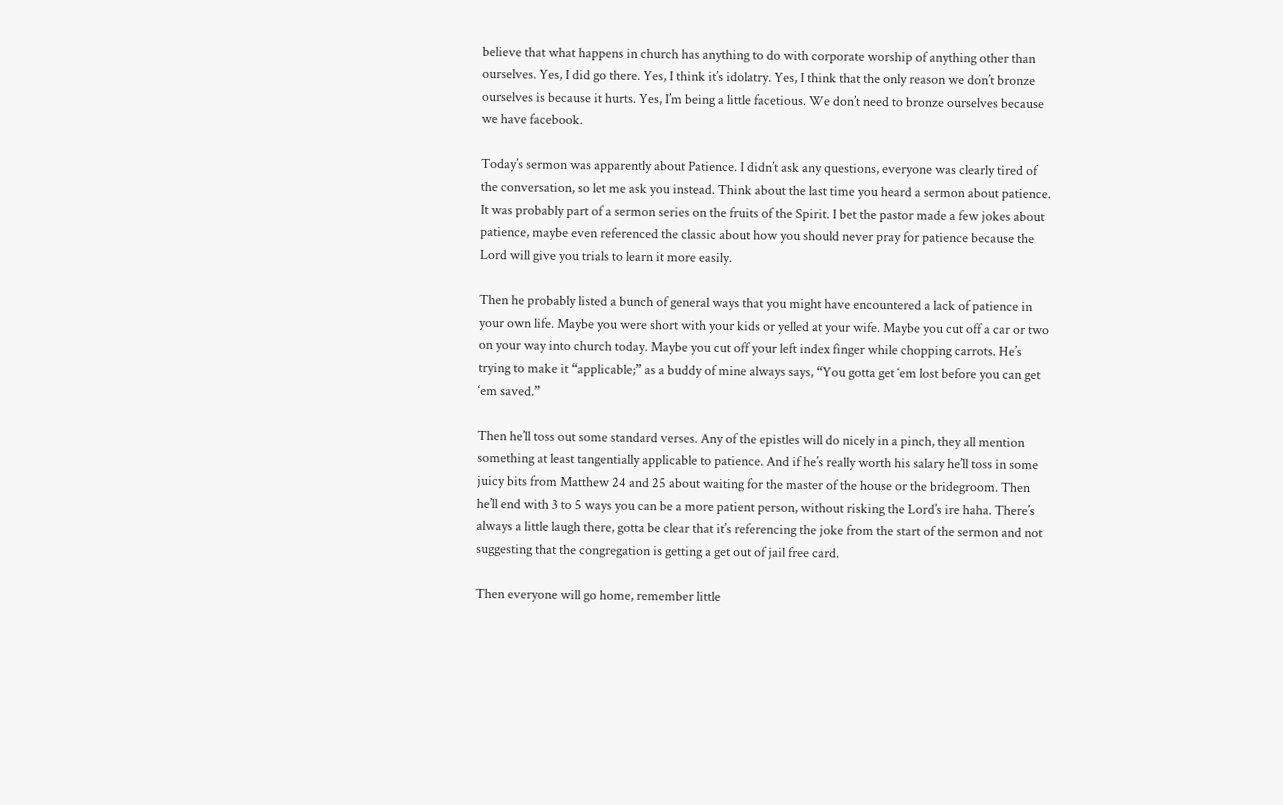believe that what happens in church has anything to do with corporate worship of anything other than ourselves. Yes, I did go there. Yes, I think it’s idolatry. Yes, I think that the only reason we don’t bronze ourselves is because it hurts. Yes, I’m being a little facetious. We don’t need to bronze ourselves because we have facebook.

Today’s sermon was apparently about Patience. I didn’t ask any questions, everyone was clearly tired of the conversation, so let me ask you instead. Think about the last time you heard a sermon about patience. It was probably part of a sermon series on the fruits of the Spirit. I bet the pastor made a few jokes about patience, maybe even referenced the classic about how you should never pray for patience because the Lord will give you trials to learn it more easily.

Then he probably listed a bunch of general ways that you might have encountered a lack of patience in your own life. Maybe you were short with your kids or yelled at your wife. Maybe you cut off a car or two on your way into church today. Maybe you cut off your left index finger while chopping carrots. He’s trying to make it “applicable;” as a buddy of mine always says, “You gotta get ‘em lost before you can get ‘em saved.”

Then he’ll toss out some standard verses. Any of the epistles will do nicely in a pinch, they all mention something at least tangentially applicable to patience. And if he’s really worth his salary he’ll toss in some juicy bits from Matthew 24 and 25 about waiting for the master of the house or the bridegroom. Then he’ll end with 3 to 5 ways you can be a more patient person, without risking the Lord’s ire haha. There’s always a little laugh there, gotta be clear that it’s referencing the joke from the start of the sermon and not suggesting that the congregation is getting a get out of jail free card.

Then everyone will go home, remember little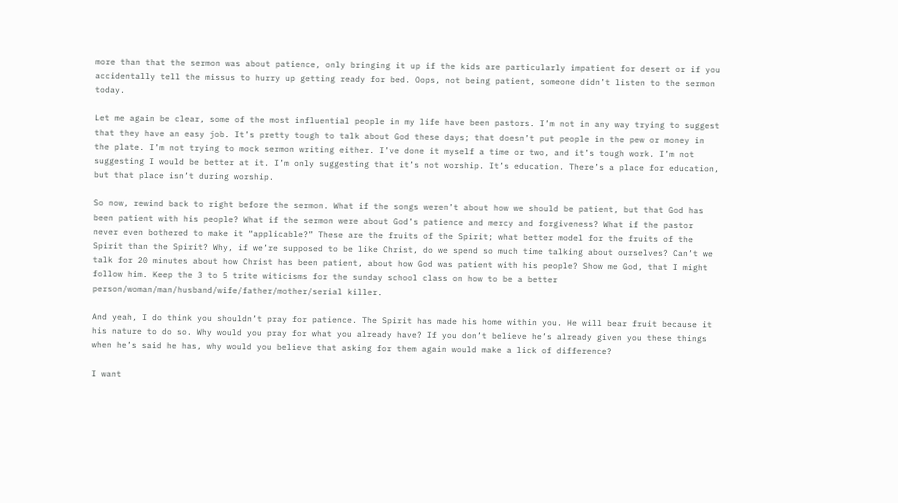more than that the sermon was about patience, only bringing it up if the kids are particularly impatient for desert or if you accidentally tell the missus to hurry up getting ready for bed. Oops, not being patient, someone didn’t listen to the sermon today.

Let me again be clear, some of the most influential people in my life have been pastors. I’m not in any way trying to suggest that they have an easy job. It’s pretty tough to talk about God these days; that doesn’t put people in the pew or money in the plate. I’m not trying to mock sermon writing either. I’ve done it myself a time or two, and it’s tough work. I’m not suggesting I would be better at it. I’m only suggesting that it’s not worship. It’s education. There’s a place for education, but that place isn’t during worship.

So now, rewind back to right before the sermon. What if the songs weren’t about how we should be patient, but that God has been patient with his people? What if the sermon were about God’s patience and mercy and forgiveness? What if the pastor never even bothered to make it “applicable?” These are the fruits of the Spirit; what better model for the fruits of the Spirit than the Spirit? Why, if we’re supposed to be like Christ, do we spend so much time talking about ourselves? Can’t we talk for 20 minutes about how Christ has been patient, about how God was patient with his people? Show me God, that I might follow him. Keep the 3 to 5 trite witicisms for the sunday school class on how to be a better person/woman/man/husband/wife/father/mother/serial killer.

And yeah, I do think you shouldn’t pray for patience. The Spirit has made his home within you. He will bear fruit because it his nature to do so. Why would you pray for what you already have? If you don’t believe he’s already given you these things when he’s said he has, why would you believe that asking for them again would make a lick of difference?

I want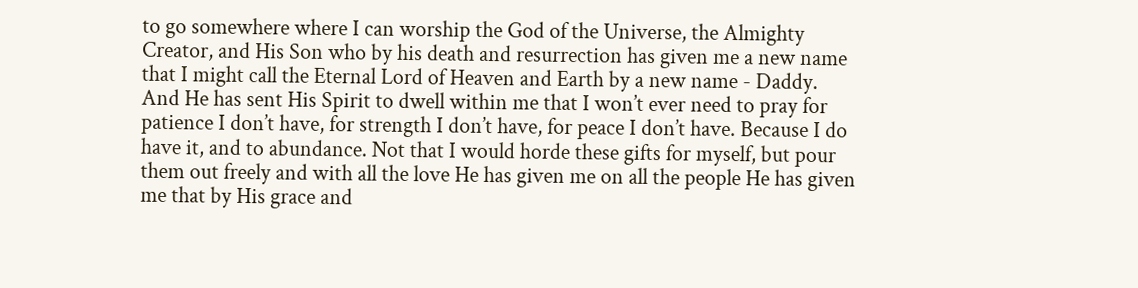to go somewhere where I can worship the God of the Universe, the Almighty Creator, and His Son who by his death and resurrection has given me a new name that I might call the Eternal Lord of Heaven and Earth by a new name - Daddy. And He has sent His Spirit to dwell within me that I won’t ever need to pray for patience I don’t have, for strength I don’t have, for peace I don’t have. Because I do have it, and to abundance. Not that I would horde these gifts for myself, but pour them out freely and with all the love He has given me on all the people He has given me that by His grace and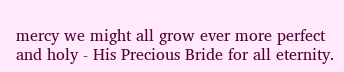mercy we might all grow ever more perfect and holy - His Precious Bride for all eternity.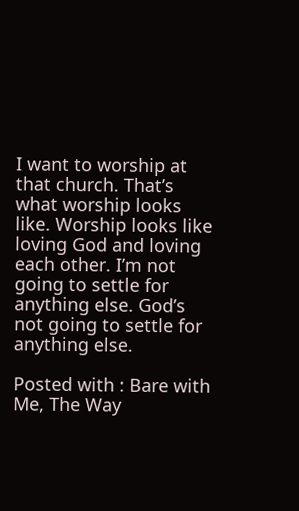I want to worship at that church. That’s what worship looks like. Worship looks like loving God and loving each other. I’m not going to settle for anything else. God’s not going to settle for anything else.

Posted with : Bare with Me, The Way